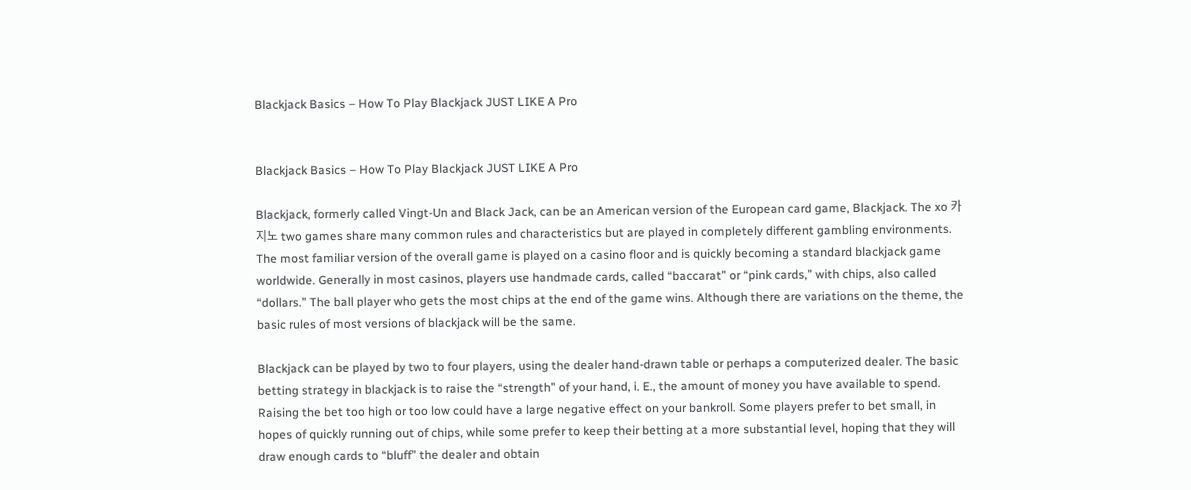Blackjack Basics – How To Play Blackjack JUST LIKE A Pro


Blackjack Basics – How To Play Blackjack JUST LIKE A Pro

Blackjack, formerly called Vingt-Un and Black Jack, can be an American version of the European card game, Blackjack. The xo 카지노 two games share many common rules and characteristics but are played in completely different gambling environments. The most familiar version of the overall game is played on a casino floor and is quickly becoming a standard blackjack game worldwide. Generally in most casinos, players use handmade cards, called “baccarat” or “pink cards,” with chips, also called “dollars.” The ball player who gets the most chips at the end of the game wins. Although there are variations on the theme, the basic rules of most versions of blackjack will be the same.

Blackjack can be played by two to four players, using the dealer hand-drawn table or perhaps a computerized dealer. The basic betting strategy in blackjack is to raise the “strength” of your hand, i. E., the amount of money you have available to spend. Raising the bet too high or too low could have a large negative effect on your bankroll. Some players prefer to bet small, in hopes of quickly running out of chips, while some prefer to keep their betting at a more substantial level, hoping that they will draw enough cards to “bluff” the dealer and obtain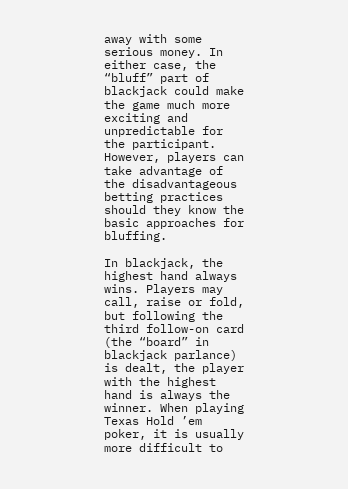away with some serious money. In either case, the “bluff” part of blackjack could make the game much more exciting and unpredictable for the participant. However, players can take advantage of the disadvantageous betting practices should they know the basic approaches for bluffing.

In blackjack, the highest hand always wins. Players may call, raise or fold, but following the third follow-on card (the “board” in blackjack parlance) is dealt, the player with the highest hand is always the winner. When playing Texas Hold ’em poker, it is usually more difficult to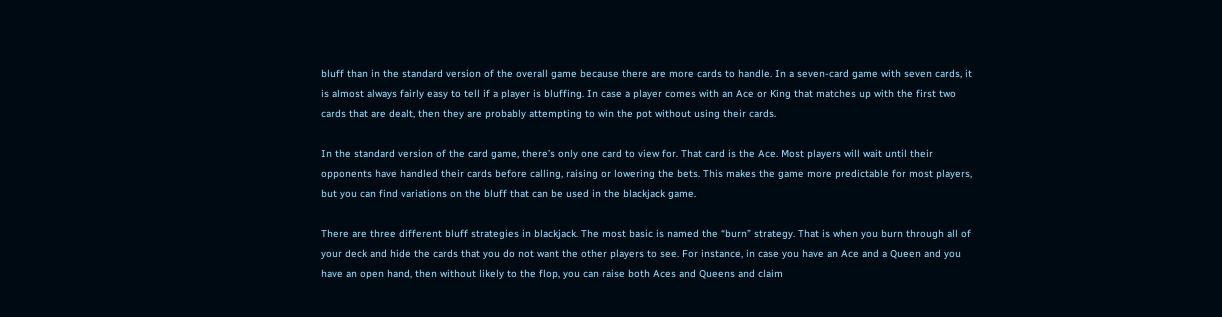bluff than in the standard version of the overall game because there are more cards to handle. In a seven-card game with seven cards, it is almost always fairly easy to tell if a player is bluffing. In case a player comes with an Ace or King that matches up with the first two cards that are dealt, then they are probably attempting to win the pot without using their cards.

In the standard version of the card game, there’s only one card to view for. That card is the Ace. Most players will wait until their opponents have handled their cards before calling, raising or lowering the bets. This makes the game more predictable for most players, but you can find variations on the bluff that can be used in the blackjack game.

There are three different bluff strategies in blackjack. The most basic is named the “burn” strategy. That is when you burn through all of your deck and hide the cards that you do not want the other players to see. For instance, in case you have an Ace and a Queen and you have an open hand, then without likely to the flop, you can raise both Aces and Queens and claim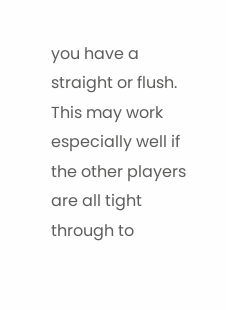you have a straight or flush. This may work especially well if the other players are all tight through to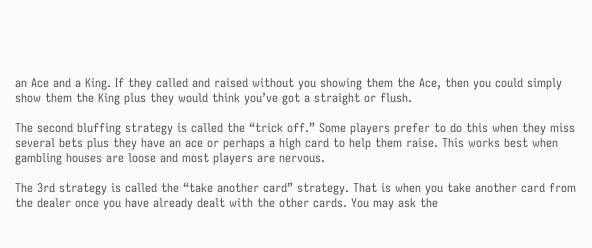an Ace and a King. If they called and raised without you showing them the Ace, then you could simply show them the King plus they would think you’ve got a straight or flush.

The second bluffing strategy is called the “trick off.” Some players prefer to do this when they miss several bets plus they have an ace or perhaps a high card to help them raise. This works best when gambling houses are loose and most players are nervous.

The 3rd strategy is called the “take another card” strategy. That is when you take another card from the dealer once you have already dealt with the other cards. You may ask the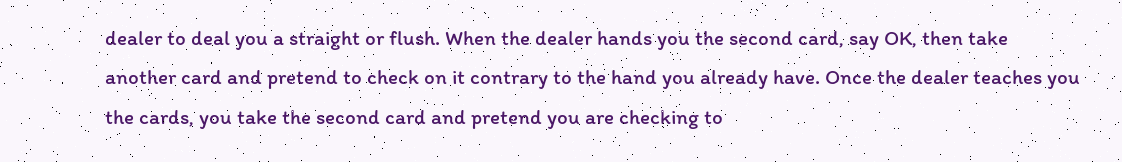dealer to deal you a straight or flush. When the dealer hands you the second card, say OK, then take another card and pretend to check on it contrary to the hand you already have. Once the dealer teaches you the cards, you take the second card and pretend you are checking to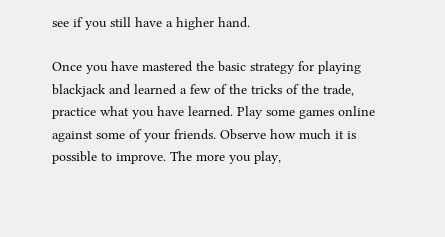see if you still have a higher hand.

Once you have mastered the basic strategy for playing blackjack and learned a few of the tricks of the trade, practice what you have learned. Play some games online against some of your friends. Observe how much it is possible to improve. The more you play,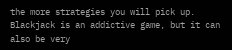the more strategies you will pick up. Blackjack is an addictive game, but it can also be very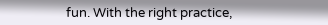fun. With the right practice,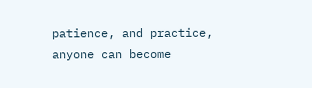patience, and practice, anyone can become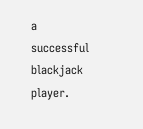a successful blackjack player.